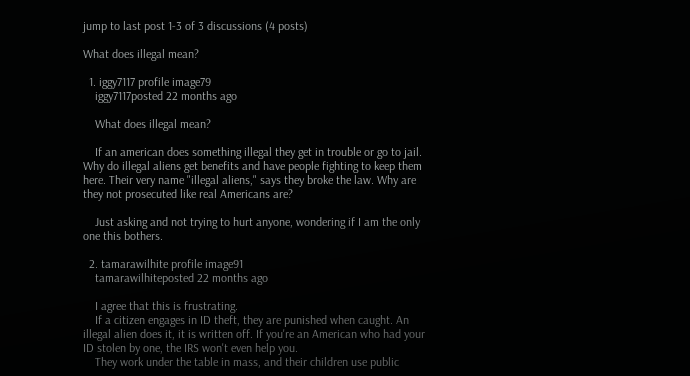jump to last post 1-3 of 3 discussions (4 posts)

What does illegal mean?

  1. iggy7117 profile image79
    iggy7117posted 22 months ago

    What does illegal mean?

    If an american does something illegal they get in trouble or go to jail. Why do illegal aliens get benefits and have people fighting to keep them here. Their very name "illegal aliens," says they broke the law. Why are they not prosecuted like real Americans are?

    Just asking and not trying to hurt anyone, wondering if I am the only one this bothers.

  2. tamarawilhite profile image91
    tamarawilhiteposted 22 months ago

    I agree that this is frustrating.
    If a citizen engages in ID theft, they are punished when caught. An illegal alien does it, it is written off. If you're an American who had your ID stolen by one, the IRS won't even help you.
    They work under the table in mass, and their children use public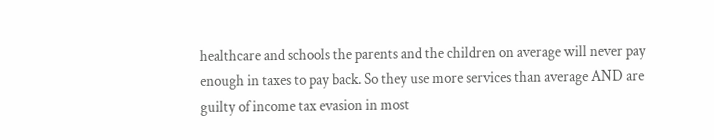healthcare and schools the parents and the children on average will never pay enough in taxes to pay back. So they use more services than average AND are guilty of income tax evasion in most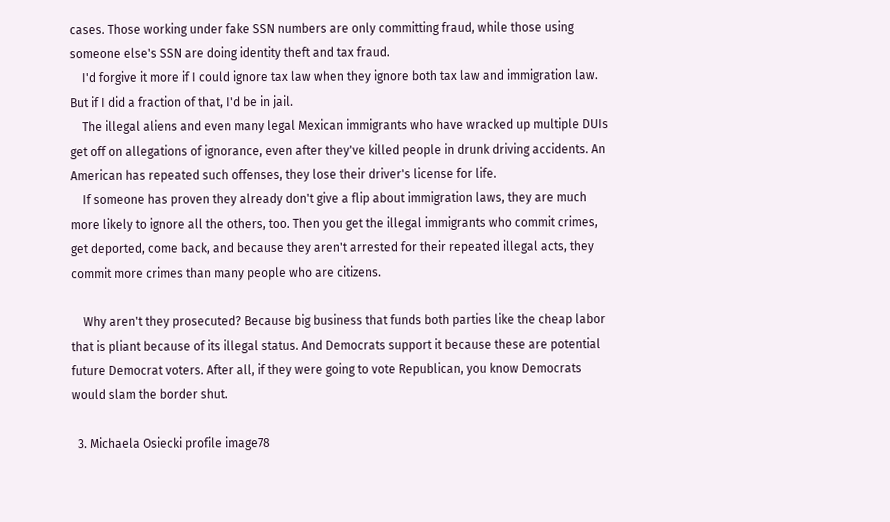cases. Those working under fake SSN numbers are only committing fraud, while those using someone else's SSN are doing identity theft and tax fraud.
    I'd forgive it more if I could ignore tax law when they ignore both tax law and immigration law. But if I did a fraction of that, I'd be in jail.
    The illegal aliens and even many legal Mexican immigrants who have wracked up multiple DUIs get off on allegations of ignorance, even after they've killed people in drunk driving accidents. An American has repeated such offenses, they lose their driver's license for life.
    If someone has proven they already don't give a flip about immigration laws, they are much more likely to ignore all the others, too. Then you get the illegal immigrants who commit crimes, get deported, come back, and because they aren't arrested for their repeated illegal acts, they commit more crimes than many people who are citizens.

    Why aren't they prosecuted? Because big business that funds both parties like the cheap labor that is pliant because of its illegal status. And Democrats support it because these are potential future Democrat voters. After all, if they were going to vote Republican, you know Democrats would slam the border shut.

  3. Michaela Osiecki profile image78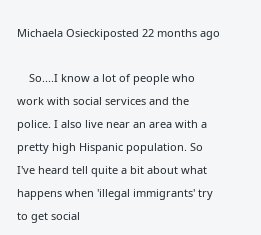Michaela Osieckiposted 22 months ago

    So....I know a lot of people who work with social services and the police. I also live near an area with a pretty high Hispanic population. So I've heard tell quite a bit about what happens when 'illegal immigrants' try to get social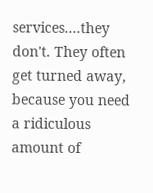services....they don't. They often get turned away, because you need a ridiculous amount of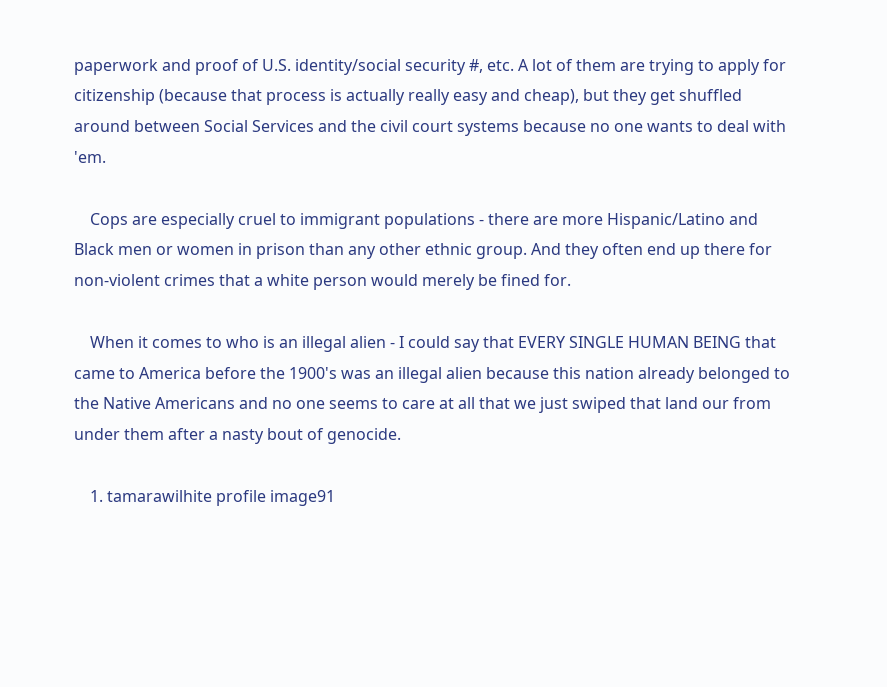paperwork and proof of U.S. identity/social security #, etc. A lot of them are trying to apply for citizenship (because that process is actually really easy and cheap), but they get shuffled around between Social Services and the civil court systems because no one wants to deal with 'em.

    Cops are especially cruel to immigrant populations - there are more Hispanic/Latino and Black men or women in prison than any other ethnic group. And they often end up there for non-violent crimes that a white person would merely be fined for.

    When it comes to who is an illegal alien - I could say that EVERY SINGLE HUMAN BEING that came to America before the 1900's was an illegal alien because this nation already belonged to the Native Americans and no one seems to care at all that we just swiped that land our from under them after a nasty bout of genocide.

    1. tamarawilhite profile image91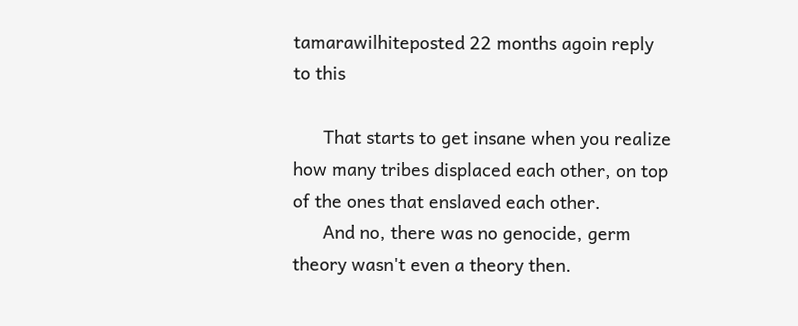tamarawilhiteposted 22 months agoin reply to this

      That starts to get insane when you realize how many tribes displaced each other, on top of the ones that enslaved each other.
      And no, there was no genocide, germ theory wasn't even a theory then.